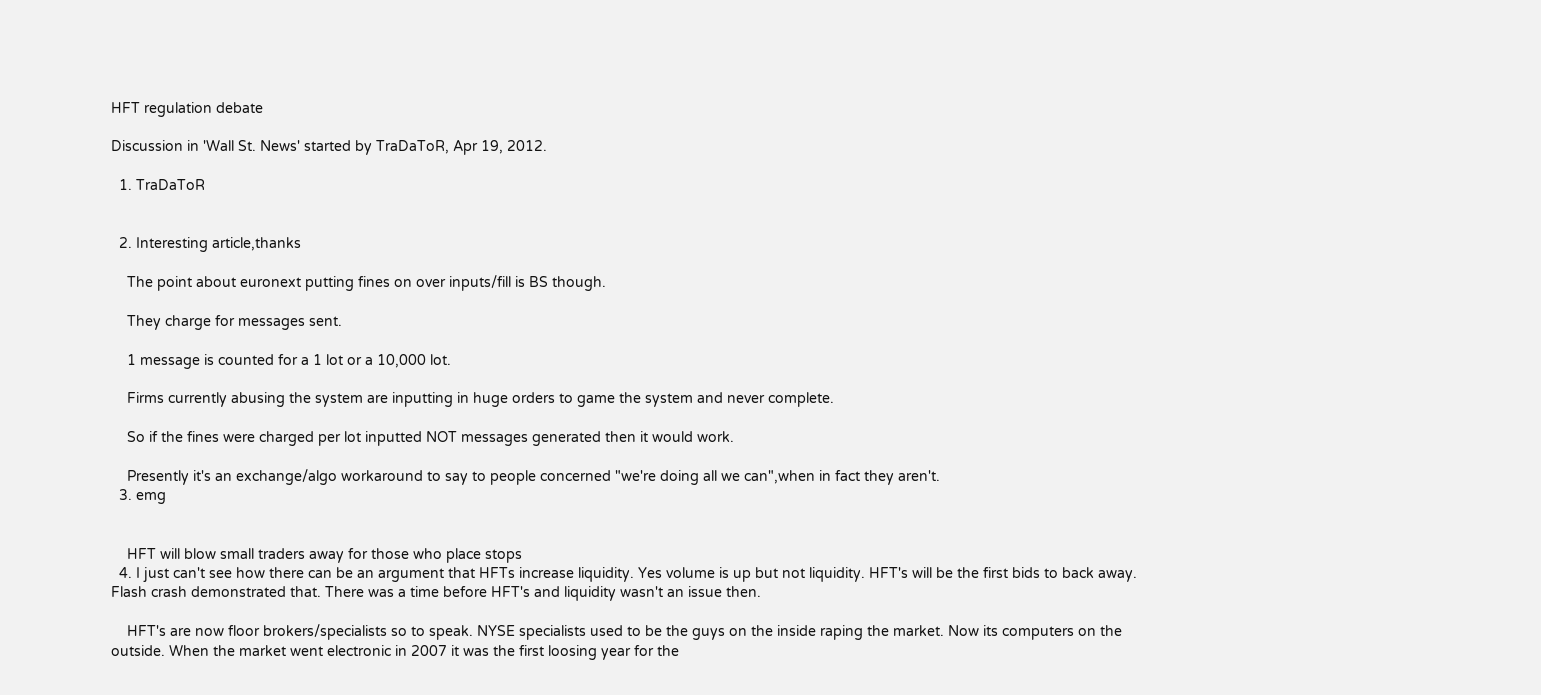HFT regulation debate

Discussion in 'Wall St. News' started by TraDaToR, Apr 19, 2012.

  1. TraDaToR


  2. Interesting article,thanks

    The point about euronext putting fines on over inputs/fill is BS though.

    They charge for messages sent.

    1 message is counted for a 1 lot or a 10,000 lot.

    Firms currently abusing the system are inputting in huge orders to game the system and never complete.

    So if the fines were charged per lot inputted NOT messages generated then it would work.

    Presently it's an exchange/algo workaround to say to people concerned "we're doing all we can",when in fact they aren't.
  3. emg


    HFT will blow small traders away for those who place stops
  4. I just can't see how there can be an argument that HFTs increase liquidity. Yes volume is up but not liquidity. HFT's will be the first bids to back away. Flash crash demonstrated that. There was a time before HFT's and liquidity wasn't an issue then.

    HFT's are now floor brokers/specialists so to speak. NYSE specialists used to be the guys on the inside raping the market. Now its computers on the outside. When the market went electronic in 2007 it was the first loosing year for the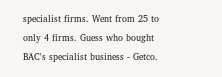specialist firms. Went from 25 to only 4 firms. Guess who bought BAC's specialist business - Getco.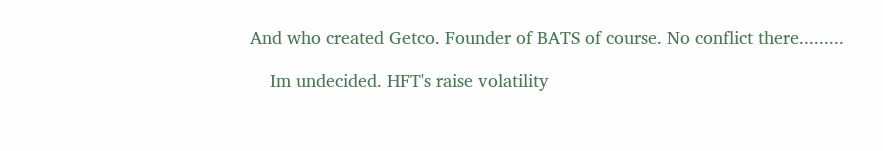And who created Getco. Founder of BATS of course. No conflict there.........

    Im undecided. HFT's raise volatility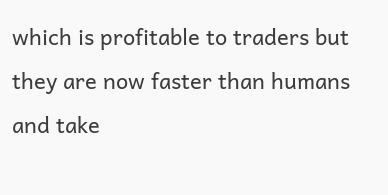which is profitable to traders but they are now faster than humans and take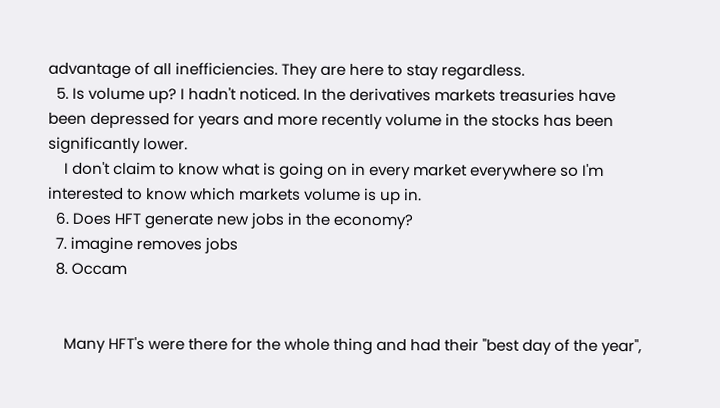advantage of all inefficiencies. They are here to stay regardless.
  5. Is volume up? I hadn't noticed. In the derivatives markets treasuries have been depressed for years and more recently volume in the stocks has been significantly lower.
    I don't claim to know what is going on in every market everywhere so I'm interested to know which markets volume is up in.
  6. Does HFT generate new jobs in the economy?
  7. imagine removes jobs
  8. Occam


    Many HFT's were there for the whole thing and had their "best day of the year",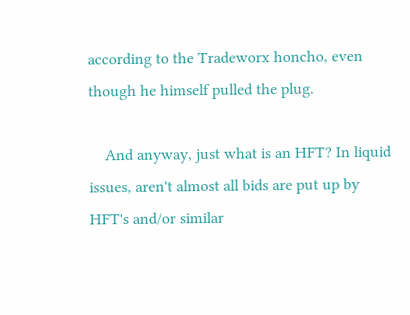according to the Tradeworx honcho, even though he himself pulled the plug.

    And anyway, just what is an HFT? In liquid issues, aren't almost all bids are put up by HFT's and/or similar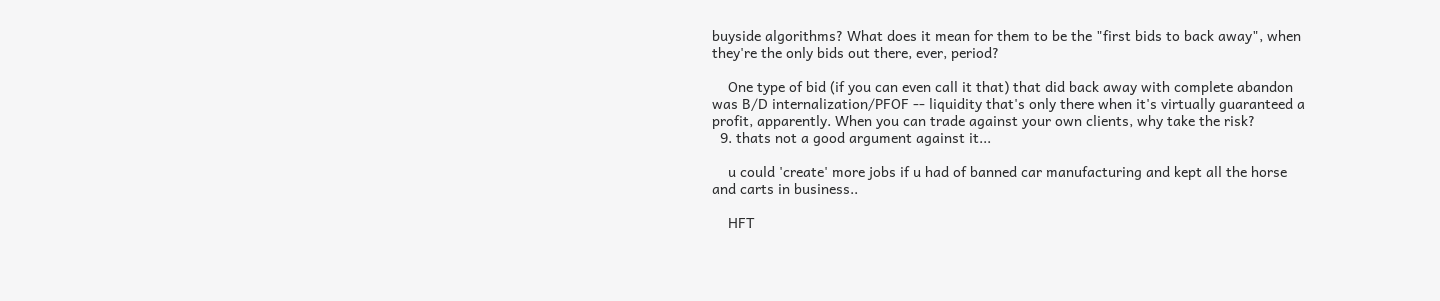buyside algorithms? What does it mean for them to be the "first bids to back away", when they're the only bids out there, ever, period?

    One type of bid (if you can even call it that) that did back away with complete abandon was B/D internalization/PFOF -- liquidity that's only there when it's virtually guaranteed a profit, apparently. When you can trade against your own clients, why take the risk?
  9. thats not a good argument against it...

    u could 'create' more jobs if u had of banned car manufacturing and kept all the horse and carts in business..

    HFT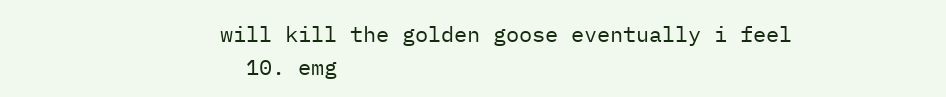will kill the golden goose eventually i feel
  10. emg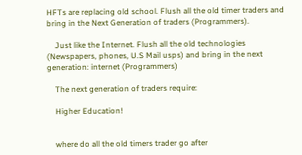HFTs are replacing old school. Flush all the old timer traders and bring in the Next Generation of traders (Programmers).

    Just like the Internet. Flush all the old technologies (Newspapers, phones, U.S Mail usps) and bring in the next generation: internet (Programmers)

    The next generation of traders require:

    Higher Education!


    where do all the old timers trader go after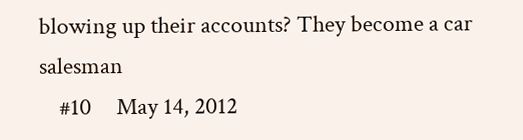blowing up their accounts? They become a car salesman
    #10     May 14, 2012